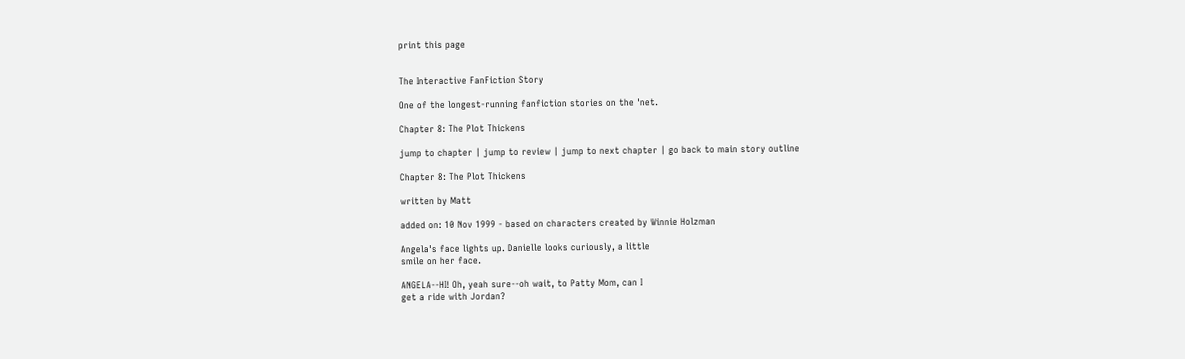print this page


The Interactive FanFiction Story

One of the longest-running fanfiction stories on the 'net.

Chapter 8: The Plot Thickens

jump to chapter | jump to review | jump to next chapter | go back to main story outline

Chapter 8: The Plot Thickens

written by Matt

added on: 10 Nov 1999 - based on characters created by Winnie Holzman

Angela's face lights up. Danielle looks curiously, a little
smile on her face.

ANGELA--HI! Oh, yeah sure--oh wait, to Patty Mom, can I
get a ride with Jordan?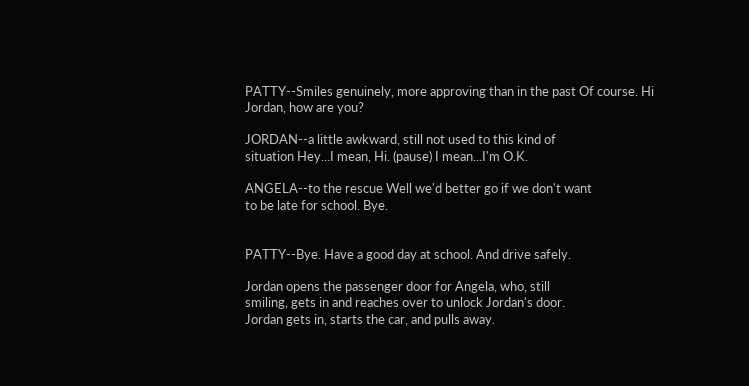PATTY--Smiles genuinely, more approving than in the past Of course. Hi
Jordan, how are you?

JORDAN--a little awkward, still not used to this kind of
situation Hey...I mean, Hi. (pause) I mean...I'm O.K.

ANGELA--to the rescue Well we'd better go if we don't want
to be late for school. Bye.


PATTY--Bye. Have a good day at school. And drive safely.

Jordan opens the passenger door for Angela, who, still
smiling, gets in and reaches over to unlock Jordan's door.
Jordan gets in, starts the car, and pulls away.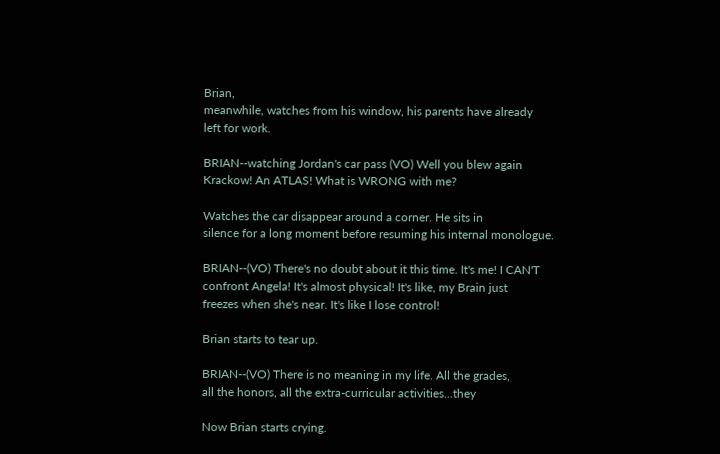Brian,
meanwhile, watches from his window, his parents have already
left for work.

BRIAN--watching Jordan's car pass (VO) Well you blew again
Krackow! An ATLAS! What is WRONG with me?

Watches the car disappear around a corner. He sits in
silence for a long moment before resuming his internal monologue.

BRIAN--(VO) There's no doubt about it this time. It's me! I CAN'T
confront Angela! It's almost physical! It's like, my Brain just
freezes when she's near. It's like I lose control!

Brian starts to tear up.

BRIAN--(VO) There is no meaning in my life. All the grades,
all the honors, all the extra-curricular activities...they

Now Brian starts crying.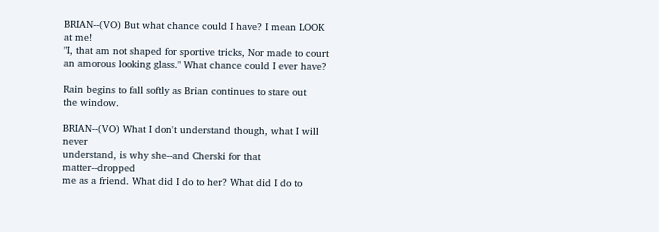BRIAN--(VO) But what chance could I have? I mean LOOK at me!
"I, that am not shaped for sportive tricks, Nor made to court
an amorous looking glass." What chance could I ever have?

Rain begins to fall softly as Brian continues to stare out
the window.

BRIAN--(VO) What I don't understand though, what I will never
understand, is why she--and Cherski for that matter--dropped
me as a friend. What did I do to her? What did I do to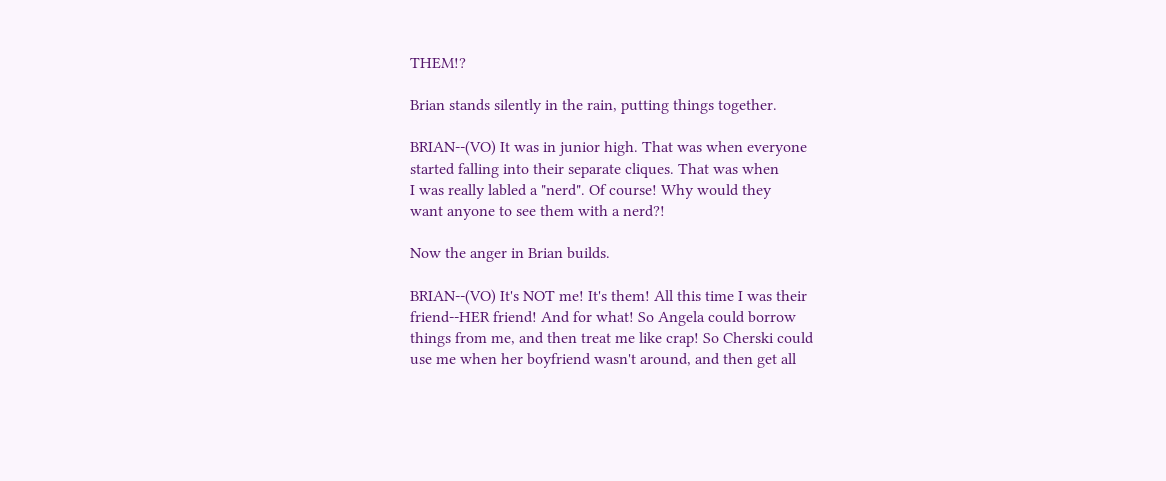THEM!?

Brian stands silently in the rain, putting things together.

BRIAN--(VO) It was in junior high. That was when everyone
started falling into their separate cliques. That was when
I was really labled a "nerd". Of course! Why would they
want anyone to see them with a nerd?!

Now the anger in Brian builds.

BRIAN--(VO) It's NOT me! It's them! All this time I was their
friend--HER friend! And for what! So Angela could borrow
things from me, and then treat me like crap! So Cherski could
use me when her boyfriend wasn't around, and then get all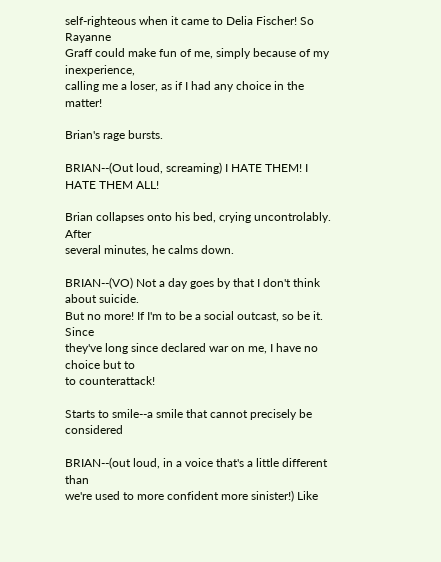self-righteous when it came to Delia Fischer! So Rayanne
Graff could make fun of me, simply because of my inexperience,
calling me a loser, as if I had any choice in the matter!

Brian's rage bursts.

BRIAN--(Out loud, screaming) I HATE THEM! I HATE THEM ALL!

Brian collapses onto his bed, crying uncontrolably. After
several minutes, he calms down.

BRIAN--(VO) Not a day goes by that I don't think about suicide.
But no more! If I'm to be a social outcast, so be it. Since
they've long since declared war on me, I have no choice but to
to counterattack!

Starts to smile--a smile that cannot precisely be considered

BRIAN--(out loud, in a voice that's a little different than
we're used to more confident more sinister!) Like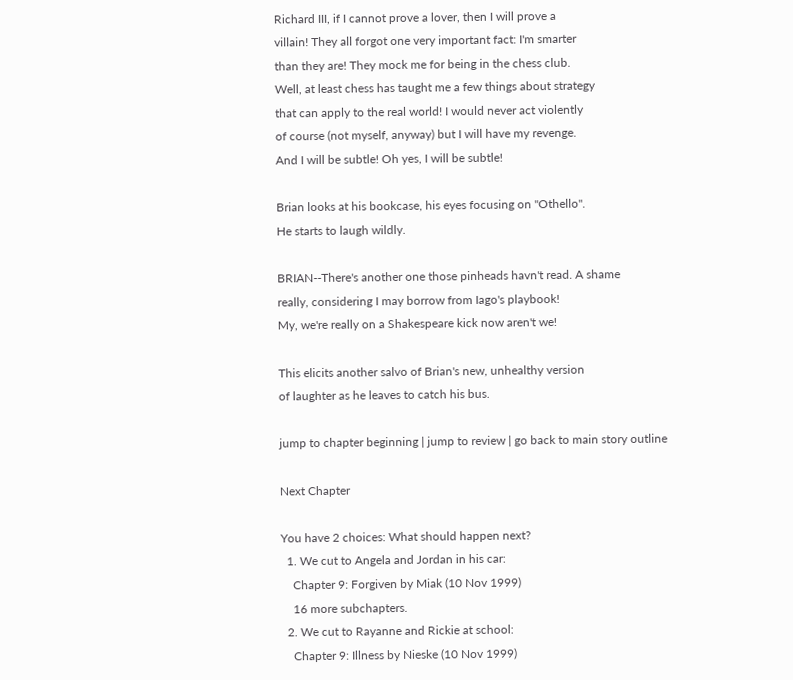Richard III, if I cannot prove a lover, then I will prove a
villain! They all forgot one very important fact: I'm smarter
than they are! They mock me for being in the chess club.
Well, at least chess has taught me a few things about strategy
that can apply to the real world! I would never act violently
of course (not myself, anyway) but I will have my revenge.
And I will be subtle! Oh yes, I will be subtle!

Brian looks at his bookcase, his eyes focusing on "Othello".
He starts to laugh wildly.

BRIAN--There's another one those pinheads havn't read. A shame
really, considering I may borrow from Iago's playbook!
My, we're really on a Shakespeare kick now aren't we!

This elicits another salvo of Brian's new, unhealthy version
of laughter as he leaves to catch his bus.

jump to chapter beginning | jump to review | go back to main story outline

Next Chapter

You have 2 choices: What should happen next?
  1. We cut to Angela and Jordan in his car:
    Chapter 9: Forgiven by Miak (10 Nov 1999)
    16 more subchapters.
  2. We cut to Rayanne and Rickie at school:
    Chapter 9: Illness by Nieske (10 Nov 1999)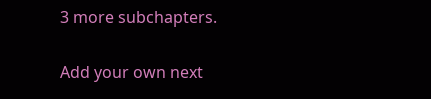3 more subchapters.

Add your own next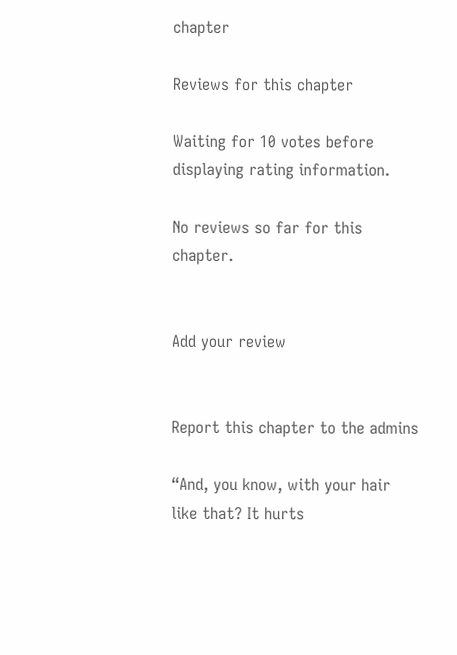chapter

Reviews for this chapter

Waiting for 10 votes before displaying rating information.

No reviews so far for this chapter.


Add your review


Report this chapter to the admins

“And, you know, with your hair like that? It hurts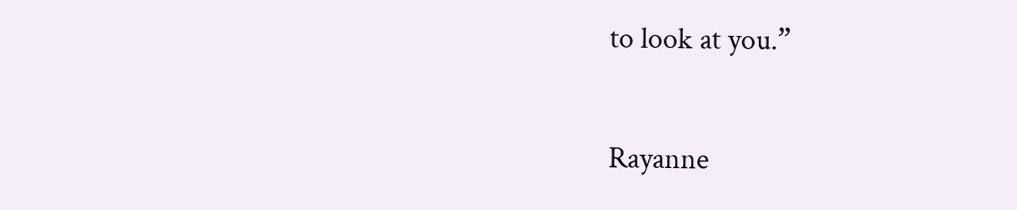to look at you.”

Rayanne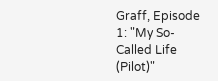Graff, Episode 1: "My So-Called Life (Pilot)"